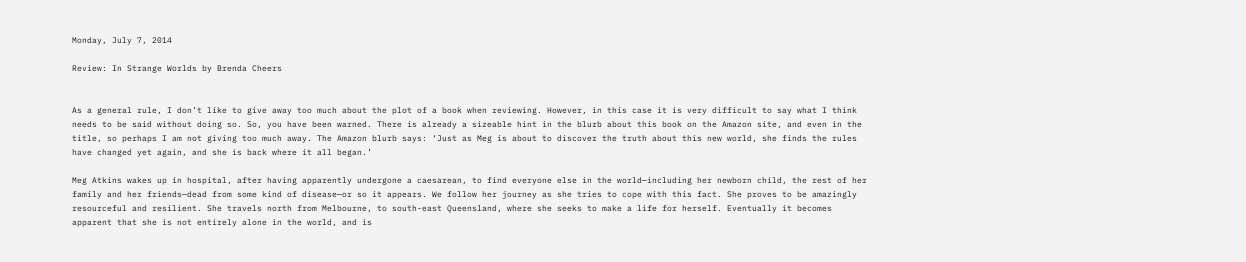Monday, July 7, 2014

Review: In Strange Worlds by Brenda Cheers


As a general rule, I don’t like to give away too much about the plot of a book when reviewing. However, in this case it is very difficult to say what I think needs to be said without doing so. So, you have been warned. There is already a sizeable hint in the blurb about this book on the Amazon site, and even in the title, so perhaps I am not giving too much away. The Amazon blurb says: ‘Just as Meg is about to discover the truth about this new world, she finds the rules have changed yet again, and she is back where it all began.’

Meg Atkins wakes up in hospital, after having apparently undergone a caesarean, to find everyone else in the world—including her newborn child, the rest of her family and her friends—dead from some kind of disease—or so it appears. We follow her journey as she tries to cope with this fact. She proves to be amazingly resourceful and resilient. She travels north from Melbourne, to south-east Queensland, where she seeks to make a life for herself. Eventually it becomes apparent that she is not entirely alone in the world, and is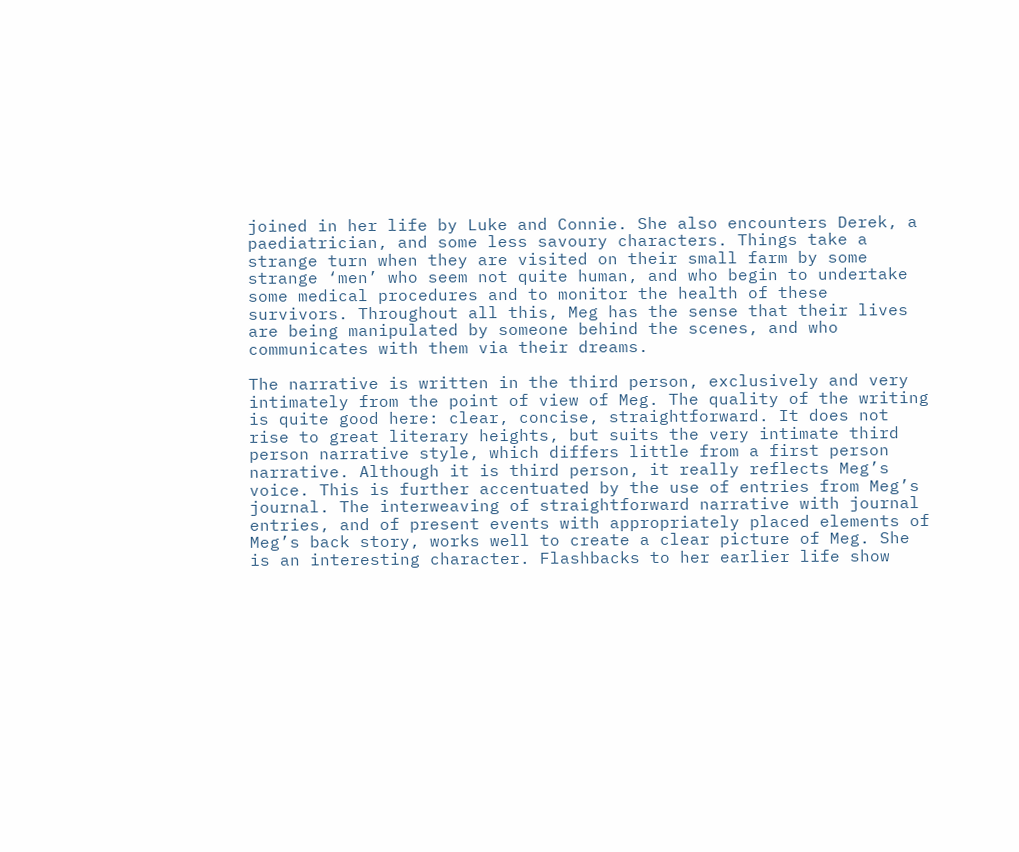joined in her life by Luke and Connie. She also encounters Derek, a paediatrician, and some less savoury characters. Things take a strange turn when they are visited on their small farm by some strange ‘men’ who seem not quite human, and who begin to undertake some medical procedures and to monitor the health of these survivors. Throughout all this, Meg has the sense that their lives are being manipulated by someone behind the scenes, and who communicates with them via their dreams.

The narrative is written in the third person, exclusively and very intimately from the point of view of Meg. The quality of the writing is quite good here: clear, concise, straightforward. It does not rise to great literary heights, but suits the very intimate third person narrative style, which differs little from a first person narrative. Although it is third person, it really reflects Meg’s voice. This is further accentuated by the use of entries from Meg’s journal. The interweaving of straightforward narrative with journal entries, and of present events with appropriately placed elements of Meg’s back story, works well to create a clear picture of Meg. She is an interesting character. Flashbacks to her earlier life show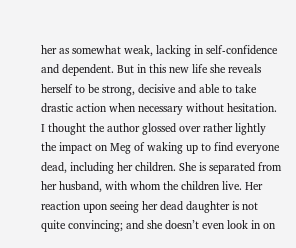her as somewhat weak, lacking in self-confidence and dependent. But in this new life she reveals herself to be strong, decisive and able to take drastic action when necessary without hesitation. I thought the author glossed over rather lightly the impact on Meg of waking up to find everyone dead, including her children. She is separated from her husband, with whom the children live. Her reaction upon seeing her dead daughter is not quite convincing; and she doesn’t even look in on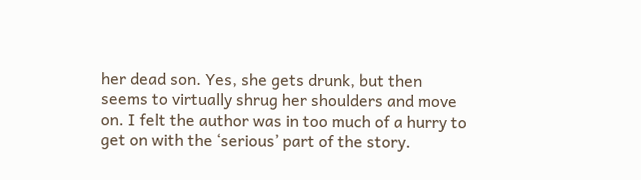her dead son. Yes, she gets drunk, but then seems to virtually shrug her shoulders and move on. I felt the author was in too much of a hurry to get on with the ‘serious’ part of the story.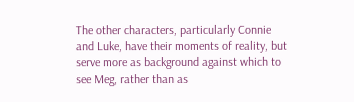The other characters, particularly Connie and Luke, have their moments of reality, but serve more as background against which to see Meg, rather than as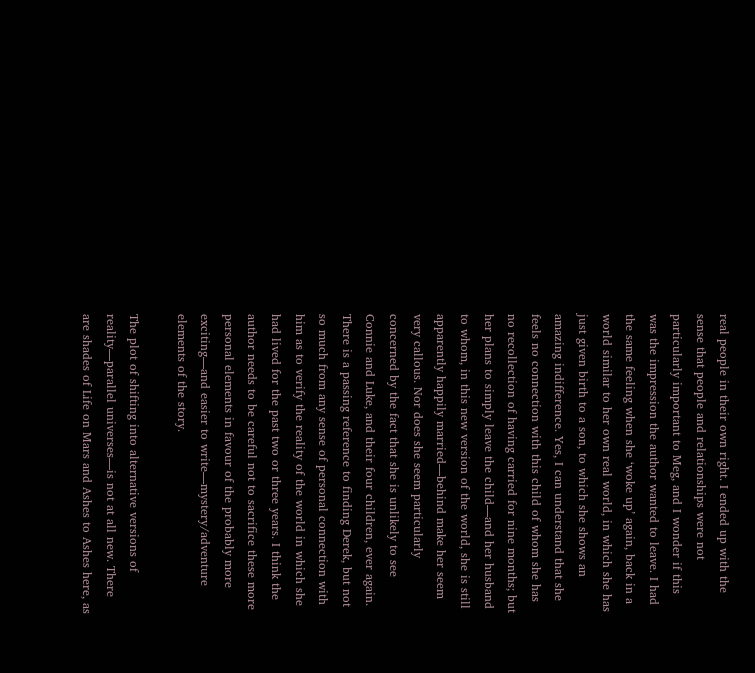real people in their own right. I ended up with the sense that people and relationships were not particularly important to Meg, and I wonder if this was the impression the author wanted to leave. I had the same feeling when she ‘woke up’ again, back in a world similar to her own real world, in which she has just given birth to a son, to which she shows an amazing indifference. Yes, I can understand that she feels no connection with this child of whom she has no recollection of having carried for nine months; but her plans to simply leave the child—and her husband to whom, in this new version of the world, she is still apparently happily married—behind make her seem very callous. Nor does she seem particularly concerned by the fact that she is unlikely to see Connie and Luke, and their four children, ever again. There is a passing reference to finding Derek, but not so much from any sense of personal connection with him as to verify the reality of the world in which she had lived for the past two or three years. I think the author needs to be careful not to sacrifice these more personal elements in favour of the probably more exciting—and easier to write—mystery/adventure elements of the story.

The plot of shifting into alternative versions of reality—parallel universes—is not at all new. There are shades of Life on Mars and Ashes to Ashes here, as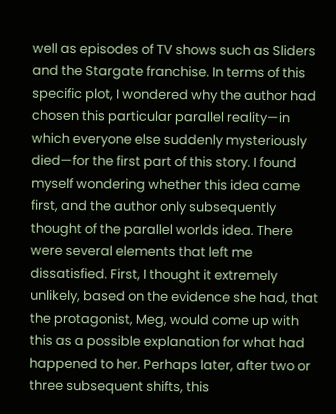well as episodes of TV shows such as Sliders and the Stargate franchise. In terms of this specific plot, I wondered why the author had chosen this particular parallel reality—in which everyone else suddenly mysteriously died—for the first part of this story. I found myself wondering whether this idea came first, and the author only subsequently thought of the parallel worlds idea. There were several elements that left me dissatisfied. First, I thought it extremely unlikely, based on the evidence she had, that the protagonist, Meg, would come up with this as a possible explanation for what had happened to her. Perhaps later, after two or three subsequent shifts, this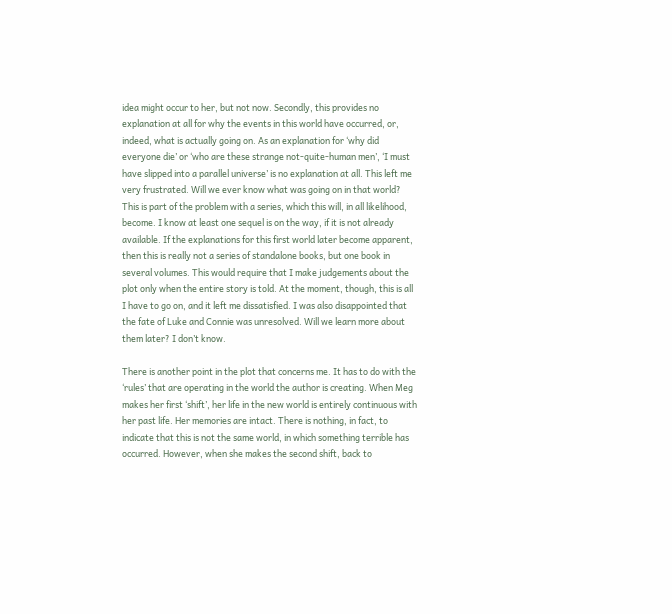idea might occur to her, but not now. Secondly, this provides no explanation at all for why the events in this world have occurred, or, indeed, what is actually going on. As an explanation for ‘why did everyone die’ or ‘who are these strange not-quite-human men’, ‘I must have slipped into a parallel universe’ is no explanation at all. This left me very frustrated. Will we ever know what was going on in that world? This is part of the problem with a series, which this will, in all likelihood, become. I know at least one sequel is on the way, if it is not already available. If the explanations for this first world later become apparent, then this is really not a series of standalone books, but one book in several volumes. This would require that I make judgements about the plot only when the entire story is told. At the moment, though, this is all I have to go on, and it left me dissatisfied. I was also disappointed that the fate of Luke and Connie was unresolved. Will we learn more about them later? I don’t know.

There is another point in the plot that concerns me. It has to do with the ‘rules’ that are operating in the world the author is creating. When Meg makes her first ‘shift’, her life in the new world is entirely continuous with her past life. Her memories are intact. There is nothing, in fact, to indicate that this is not the same world, in which something terrible has occurred. However, when she makes the second shift, back to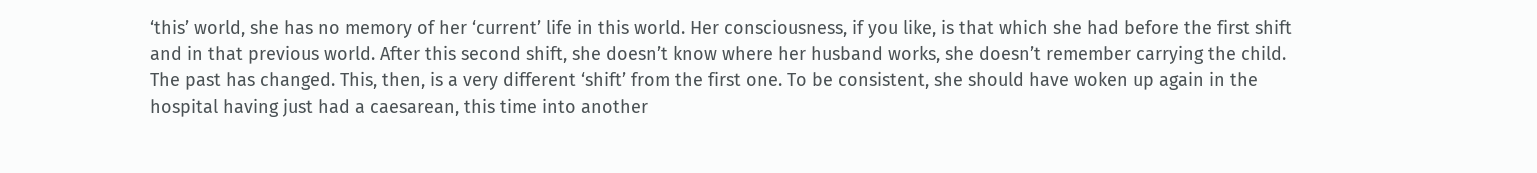‘this’ world, she has no memory of her ‘current’ life in this world. Her consciousness, if you like, is that which she had before the first shift and in that previous world. After this second shift, she doesn’t know where her husband works, she doesn’t remember carrying the child. The past has changed. This, then, is a very different ‘shift’ from the first one. To be consistent, she should have woken up again in the hospital having just had a caesarean, this time into another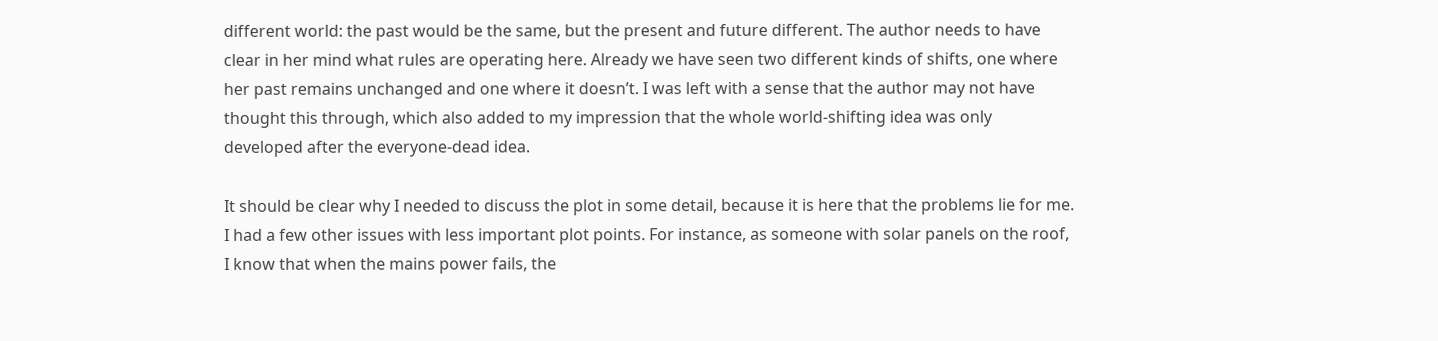different world: the past would be the same, but the present and future different. The author needs to have clear in her mind what rules are operating here. Already we have seen two different kinds of shifts, one where her past remains unchanged and one where it doesn’t. I was left with a sense that the author may not have thought this through, which also added to my impression that the whole world-shifting idea was only developed after the everyone-dead idea.

It should be clear why I needed to discuss the plot in some detail, because it is here that the problems lie for me. I had a few other issues with less important plot points. For instance, as someone with solar panels on the roof, I know that when the mains power fails, the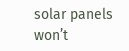solar panels won’t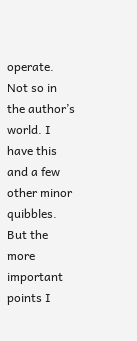operate. Not so in the author’s world. I have this and a few other minor quibbles. But the more important points I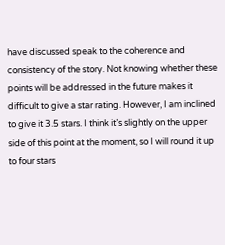have discussed speak to the coherence and consistency of the story. Not knowing whether these points will be addressed in the future makes it difficult to give a star rating. However, I am inclined to give it 3.5 stars. I think it’s slightly on the upper side of this point at the moment, so I will round it up to four stars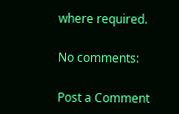where required.

No comments:

Post a Comment